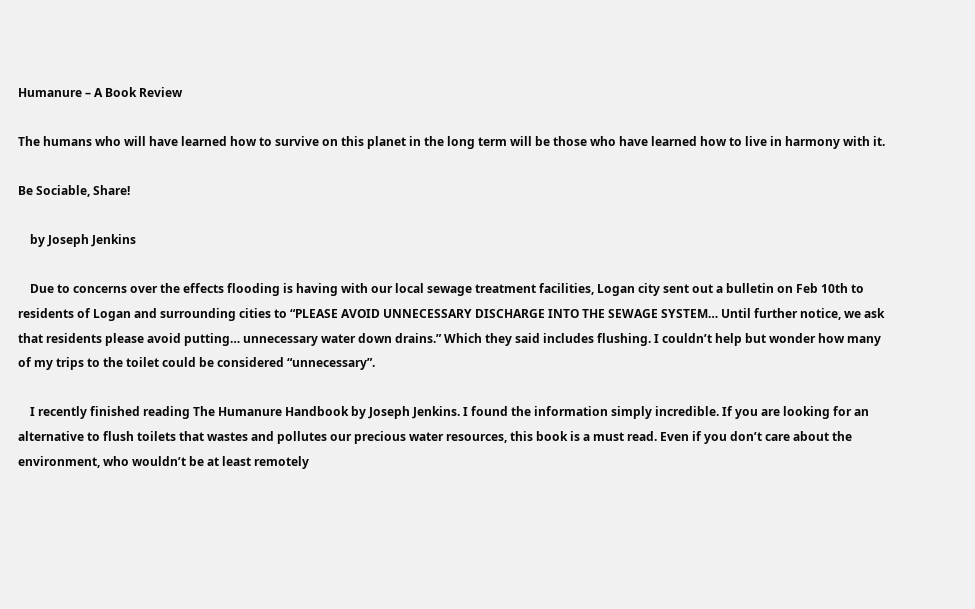Humanure – A Book Review

The humans who will have learned how to survive on this planet in the long term will be those who have learned how to live in harmony with it.

Be Sociable, Share!

    by Joseph Jenkins

    Due to concerns over the effects flooding is having with our local sewage treatment facilities, Logan city sent out a bulletin on Feb 10th to residents of Logan and surrounding cities to “PLEASE AVOID UNNECESSARY DISCHARGE INTO THE SEWAGE SYSTEM… Until further notice, we ask that residents please avoid putting… unnecessary water down drains.” Which they said includes flushing. I couldn’t help but wonder how many of my trips to the toilet could be considered “unnecessary”.

    I recently finished reading The Humanure Handbook by Joseph Jenkins. I found the information simply incredible. If you are looking for an alternative to flush toilets that wastes and pollutes our precious water resources, this book is a must read. Even if you don’t care about the environment, who wouldn’t be at least remotely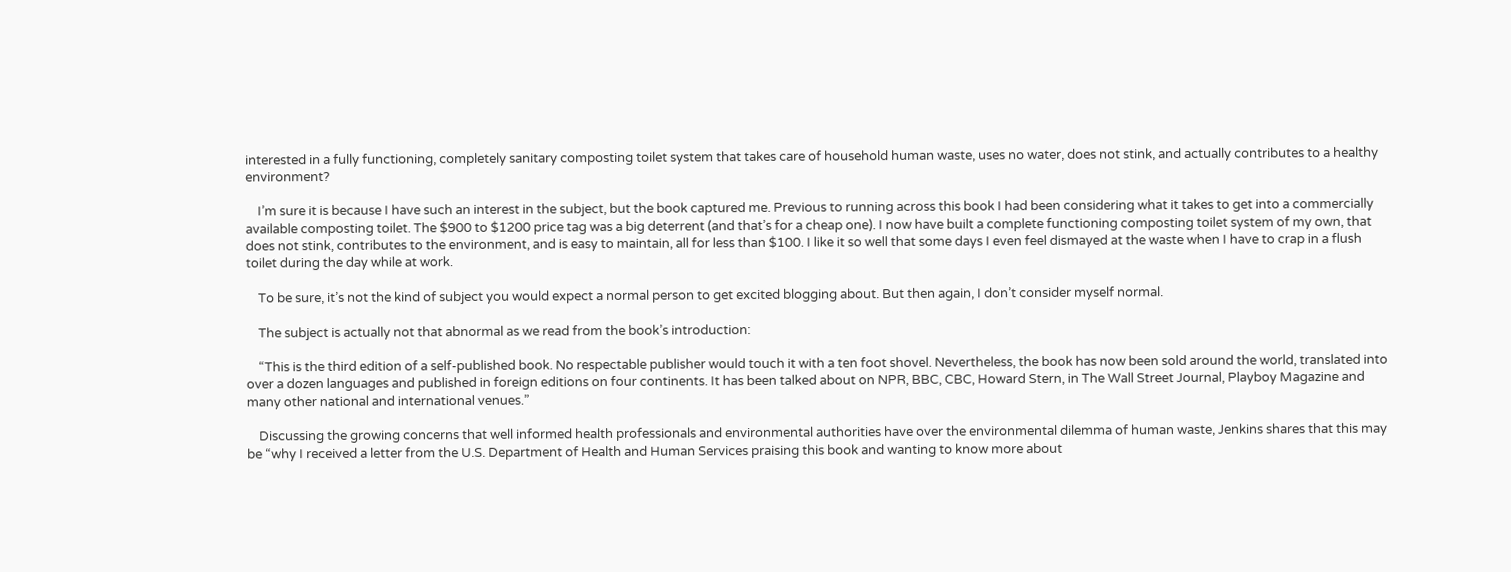interested in a fully functioning, completely sanitary composting toilet system that takes care of household human waste, uses no water, does not stink, and actually contributes to a healthy environment?

    I’m sure it is because I have such an interest in the subject, but the book captured me. Previous to running across this book I had been considering what it takes to get into a commercially available composting toilet. The $900 to $1200 price tag was a big deterrent (and that’s for a cheap one). I now have built a complete functioning composting toilet system of my own, that does not stink, contributes to the environment, and is easy to maintain, all for less than $100. I like it so well that some days I even feel dismayed at the waste when I have to crap in a flush toilet during the day while at work.

    To be sure, it’s not the kind of subject you would expect a normal person to get excited blogging about. But then again, I don’t consider myself normal.

    The subject is actually not that abnormal as we read from the book’s introduction:

    “This is the third edition of a self-published book. No respectable publisher would touch it with a ten foot shovel. Nevertheless, the book has now been sold around the world, translated into over a dozen languages and published in foreign editions on four continents. It has been talked about on NPR, BBC, CBC, Howard Stern, in The Wall Street Journal, Playboy Magazine and many other national and international venues.”

    Discussing the growing concerns that well informed health professionals and environmental authorities have over the environmental dilemma of human waste, Jenkins shares that this may be “why I received a letter from the U.S. Department of Health and Human Services praising this book and wanting to know more about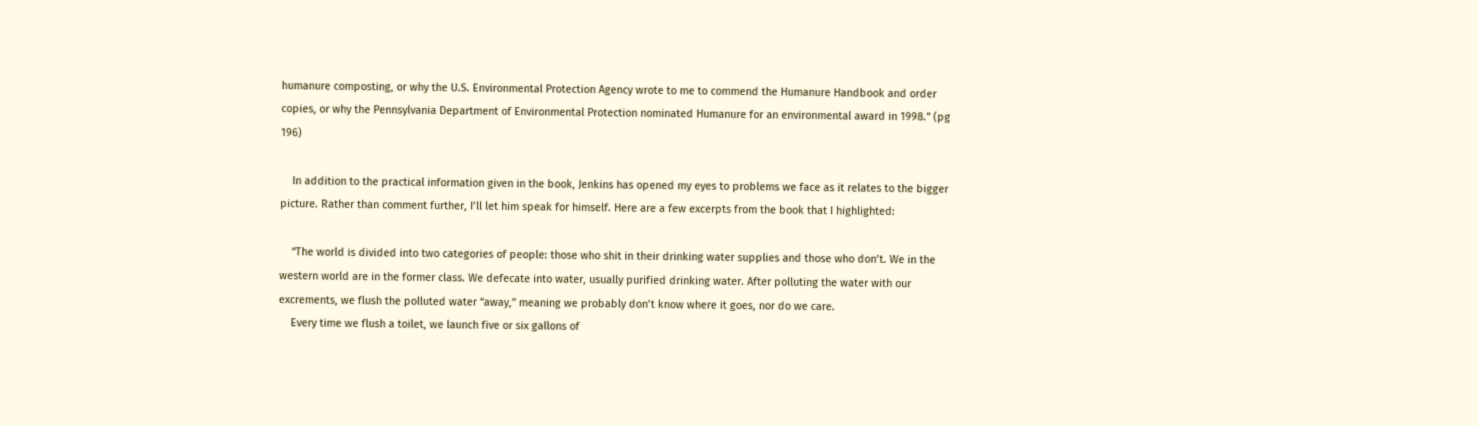humanure composting, or why the U.S. Environmental Protection Agency wrote to me to commend the Humanure Handbook and order copies, or why the Pennsylvania Department of Environmental Protection nominated Humanure for an environmental award in 1998.” (pg 196)

    In addition to the practical information given in the book, Jenkins has opened my eyes to problems we face as it relates to the bigger picture. Rather than comment further, I’ll let him speak for himself. Here are a few excerpts from the book that I highlighted:

    “The world is divided into two categories of people: those who shit in their drinking water supplies and those who don’t. We in the western world are in the former class. We defecate into water, usually purified drinking water. After polluting the water with our excrements, we flush the polluted water “away,” meaning we probably don’t know where it goes, nor do we care.
    Every time we flush a toilet, we launch five or six gallons of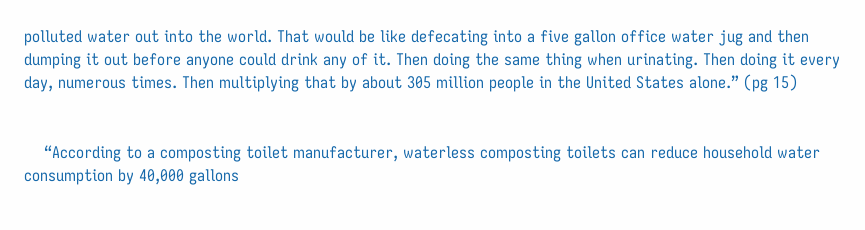polluted water out into the world. That would be like defecating into a five gallon office water jug and then dumping it out before anyone could drink any of it. Then doing the same thing when urinating. Then doing it every day, numerous times. Then multiplying that by about 305 million people in the United States alone.” (pg 15)


    “According to a composting toilet manufacturer, waterless composting toilets can reduce household water consumption by 40,000 gallons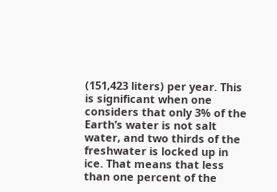(151,423 liters) per year. This is significant when one considers that only 3% of the Earth’s water is not salt water, and two thirds of the freshwater is locked up in ice. That means that less than one percent of the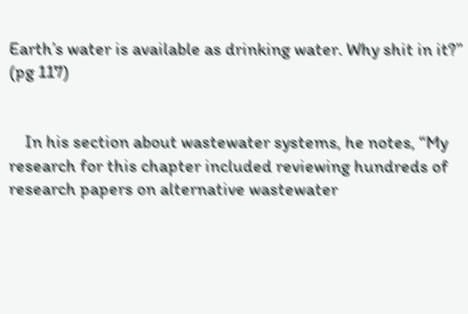Earth’s water is available as drinking water. Why shit in it?” (pg 117)


    In his section about wastewater systems, he notes, “My research for this chapter included reviewing hundreds of research papers on alternative wastewater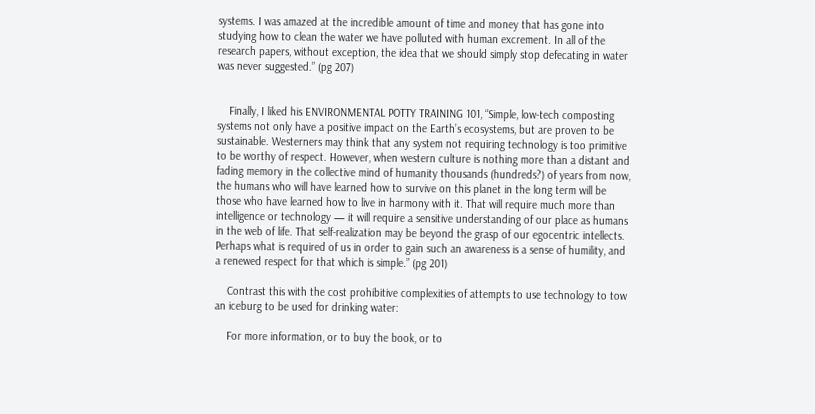systems. I was amazed at the incredible amount of time and money that has gone into studying how to clean the water we have polluted with human excrement. In all of the research papers, without exception, the idea that we should simply stop defecating in water was never suggested.” (pg 207)


    Finally, I liked his ENVIRONMENTAL POTTY TRAINING 101, “Simple, low-tech composting systems not only have a positive impact on the Earth’s ecosystems, but are proven to be sustainable. Westerners may think that any system not requiring technology is too primitive to be worthy of respect. However, when western culture is nothing more than a distant and fading memory in the collective mind of humanity thousands (hundreds?) of years from now, the humans who will have learned how to survive on this planet in the long term will be those who have learned how to live in harmony with it. That will require much more than intelligence or technology — it will require a sensitive understanding of our place as humans in the web of life. That self-realization may be beyond the grasp of our egocentric intellects. Perhaps what is required of us in order to gain such an awareness is a sense of humility, and a renewed respect for that which is simple.” (pg 201)

    Contrast this with the cost prohibitive complexities of attempts to use technology to tow an iceburg to be used for drinking water:

    For more information, or to buy the book, or to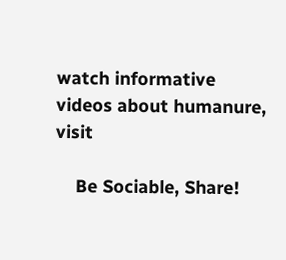watch informative videos about humanure, visit

    Be Sociable, Share!